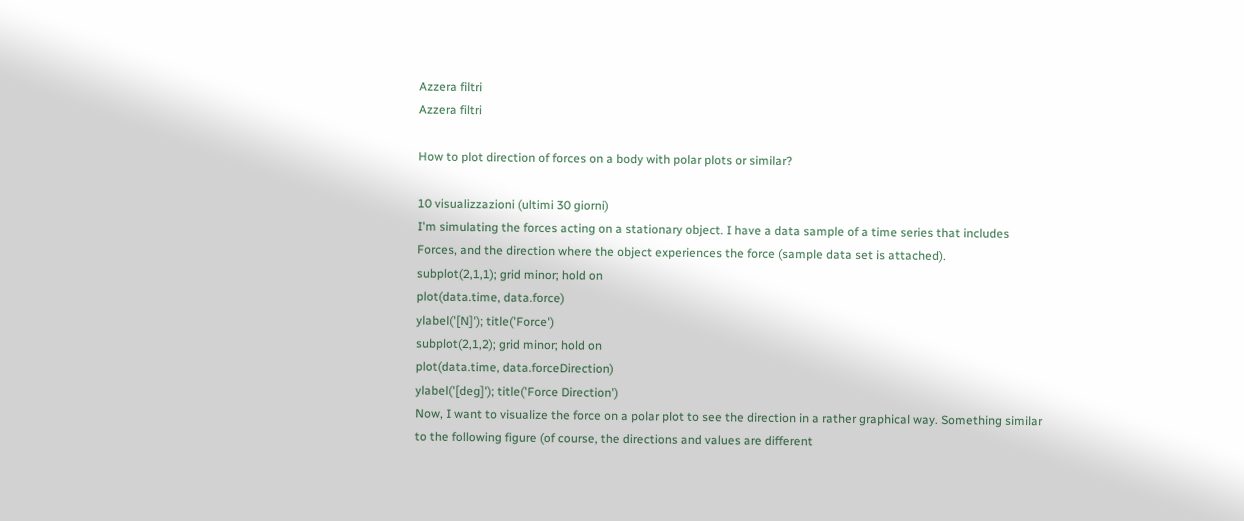Azzera filtri
Azzera filtri

How to plot direction of forces on a body with polar plots or similar?

10 visualizzazioni (ultimi 30 giorni)
I'm simulating the forces acting on a stationary object. I have a data sample of a time series that includes Forces, and the direction where the object experiences the force (sample data set is attached).
subplot(2,1,1); grid minor; hold on
plot(data.time, data.force)
ylabel('[N]'); title('Force')
subplot(2,1,2); grid minor; hold on
plot(data.time, data.forceDirection)
ylabel('[deg]'); title('Force Direction')
Now, I want to visualize the force on a polar plot to see the direction in a rather graphical way. Something similar to the following figure (of course, the directions and values are different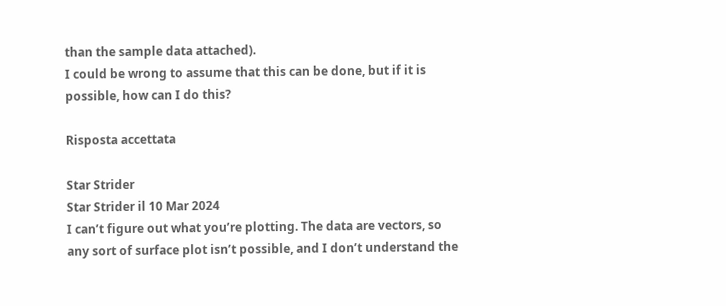than the sample data attached).
I could be wrong to assume that this can be done, but if it is possible, how can I do this?

Risposta accettata

Star Strider
Star Strider il 10 Mar 2024
I can’t figure out what you’re plotting. The data are vectors, so any sort of surface plot isn’t possible, and I don’t understand the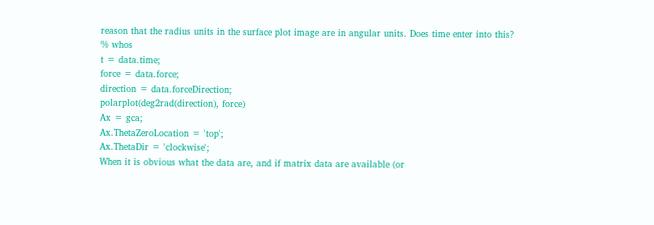reason that the radius units in the surface plot image are in angular units. Does time enter into this?
% whos
t = data.time;
force = data.force;
direction = data.forceDirection;
polarplot(deg2rad(direction), force)
Ax = gca;
Ax.ThetaZeroLocation = 'top';
Ax.ThetaDir = 'clockwise';
When it is obvious what the data are, and if matrix data are available (or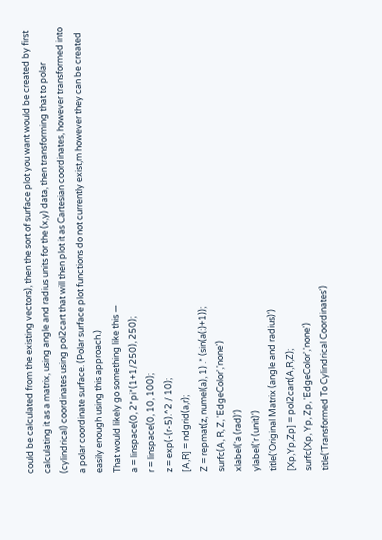could be calculated from the existing vectors), then the sort of surface plot you want would be created by first calculating it as a matrix, using angle and radius units for the (x,y) data, then transforming that to polar (cylindrical) coordinates using pol2cart that will then plot it as Cartesian coordinates, however transformed into a polar coordinate surface. (Polar surface plot functions do not currently exist,m however they can be created easily enough using this approach.)
That would likely go something like this —
a = linspace(0, 2*pi*(1+1/250), 250);
r = linspace(0, 10, 100);
z = exp(-(r-5).^2 / 10);
[A,R] = ndgrid(a,r);
Z = repmat(z, numel(a), 1) .* (sin(a(:)+1));
surfc(A, R, Z, 'EdgeColor','none')
xlabel('a (rad)')
ylabel('r (unit)')
title('Original Matrix (angle and radius)')
[Xp,Yp,Zp] = pol2cart(A,R,Z);
surfc(Xp, Yp, Zp, 'EdgeColor','none')
title('Transformed To Cylindrical Coordinates')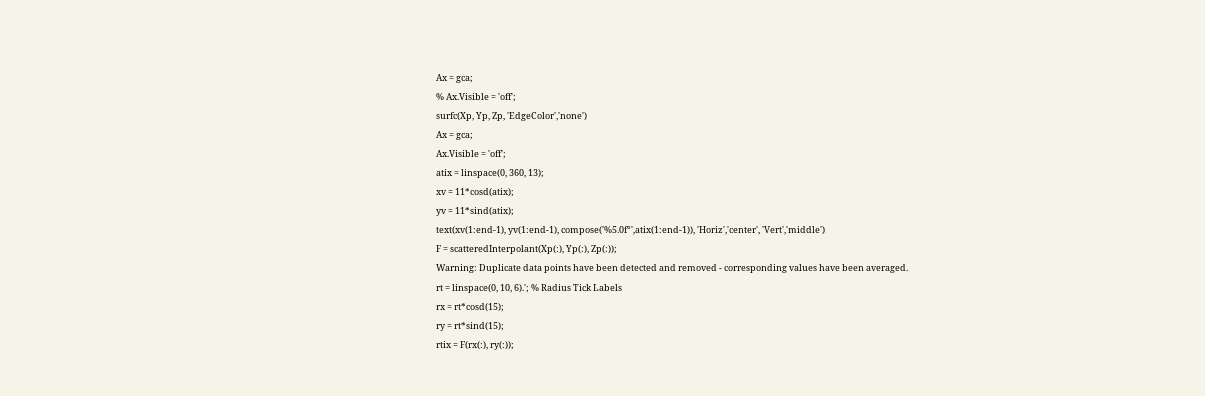Ax = gca;
% Ax.Visible = 'off';
surfc(Xp, Yp, Zp, 'EdgeColor','none')
Ax = gca;
Ax.Visible = 'off';
atix = linspace(0, 360, 13);
xv = 11*cosd(atix);
yv = 11*sind(atix);
text(xv(1:end-1), yv(1:end-1), compose('%5.0f°',atix(1:end-1)), 'Horiz','center', 'Vert','middle')
F = scatteredInterpolant(Xp(:), Yp(:), Zp(:));
Warning: Duplicate data points have been detected and removed - corresponding values have been averaged.
rt = linspace(0, 10, 6).'; % Radius Tick Labels
rx = rt*cosd(15);
ry = rt*sind(15);
rtix = F(rx(:), ry(:));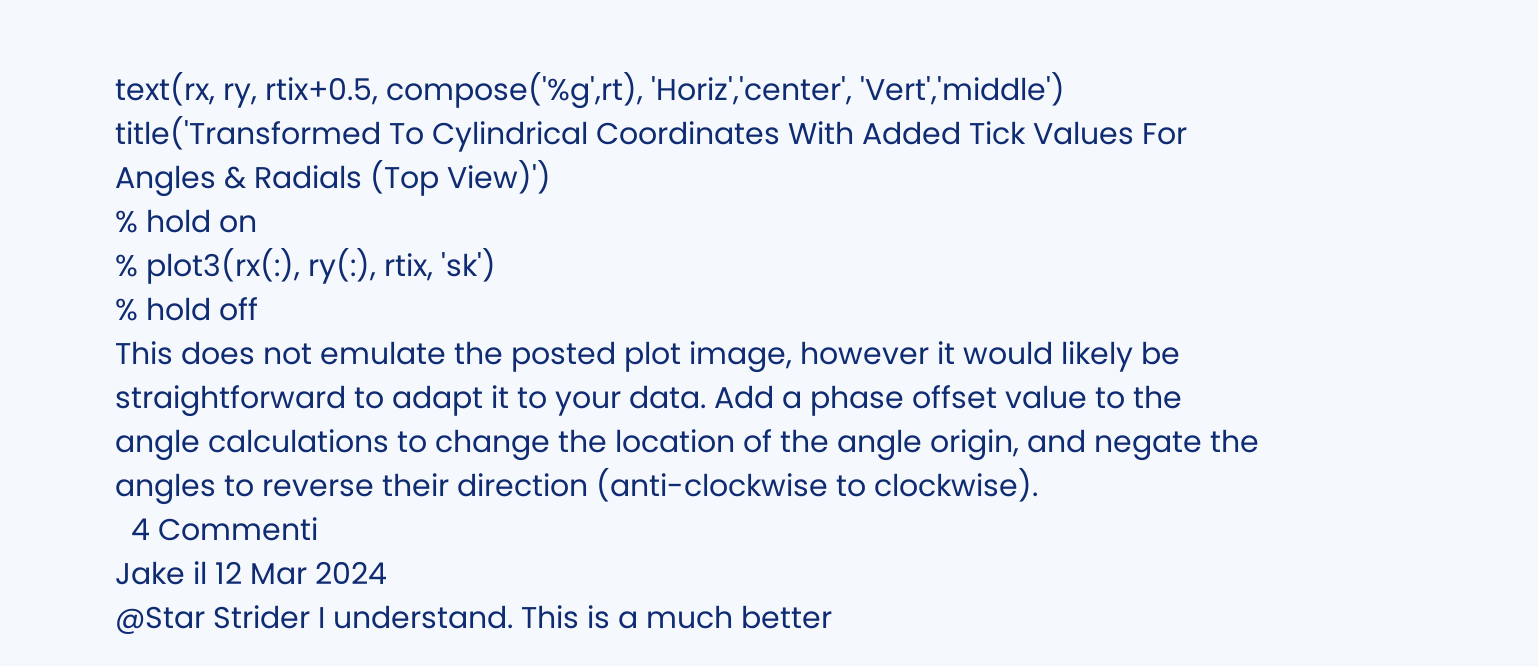text(rx, ry, rtix+0.5, compose('%g',rt), 'Horiz','center', 'Vert','middle')
title('Transformed To Cylindrical Coordinates With Added Tick Values For Angles & Radials (Top View)')
% hold on
% plot3(rx(:), ry(:), rtix, 'sk')
% hold off
This does not emulate the posted plot image, however it would likely be straightforward to adapt it to your data. Add a phase offset value to the angle calculations to change the location of the angle origin, and negate the angles to reverse their direction (anti-clockwise to clockwise).
  4 Commenti
Jake il 12 Mar 2024
@Star Strider I understand. This is a much better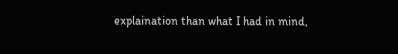explaination than what I had in mind,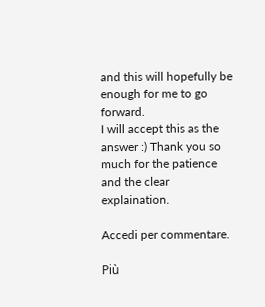and this will hopefully be enough for me to go forward.
I will accept this as the answer :) Thank you so much for the patience and the clear explaination.

Accedi per commentare.

Più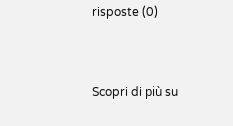risposte (0)


Scopri di più su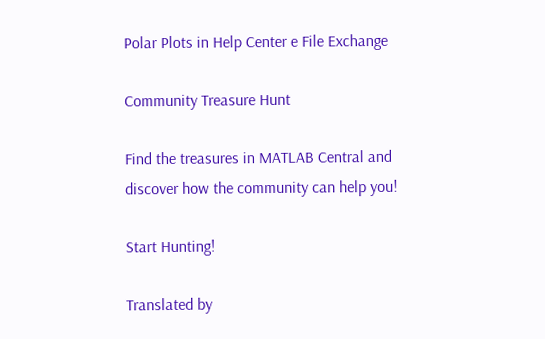Polar Plots in Help Center e File Exchange

Community Treasure Hunt

Find the treasures in MATLAB Central and discover how the community can help you!

Start Hunting!

Translated by